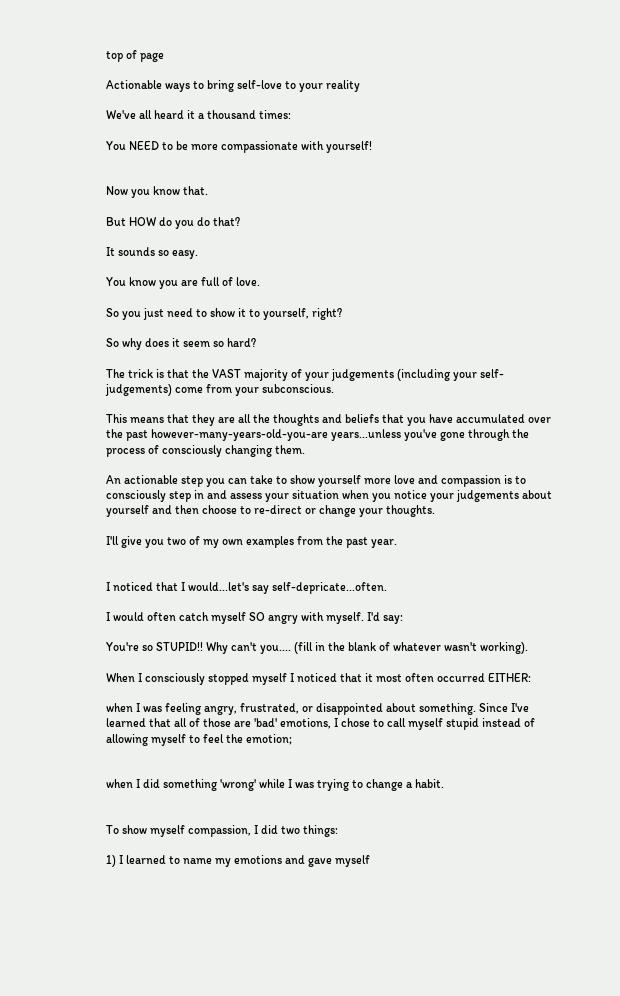top of page

Actionable ways to bring self-love to your reality

We've all heard it a thousand times:

You NEED to be more compassionate with yourself!


Now you know that.

But HOW do you do that?

It sounds so easy.

You know you are full of love.

So you just need to show it to yourself, right?

So why does it seem so hard?

The trick is that the VAST majority of your judgements (including your self-judgements) come from your subconscious.

This means that they are all the thoughts and beliefs that you have accumulated over the past however-many-years-old-you-are years...unless you've gone through the process of consciously changing them.

An actionable step you can take to show yourself more love and compassion is to consciously step in and assess your situation when you notice your judgements about yourself and then choose to re-direct or change your thoughts.

I'll give you two of my own examples from the past year.


I noticed that I would...let's say self-depricate...often.

I would often catch myself SO angry with myself. I'd say:

You're so STUPID!! Why can't you.... (fill in the blank of whatever wasn't working).

When I consciously stopped myself I noticed that it most often occurred EITHER:

when I was feeling angry, frustrated, or disappointed about something. Since I've learned that all of those are 'bad' emotions, I chose to call myself stupid instead of allowing myself to feel the emotion;


when I did something 'wrong' while I was trying to change a habit.


To show myself compassion, I did two things:

1) I learned to name my emotions and gave myself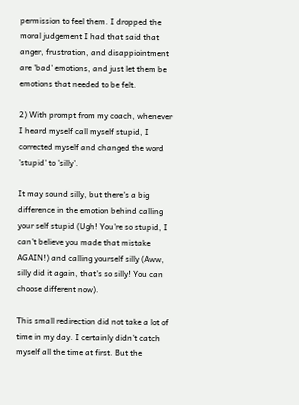permission to feel them. I dropped the moral judgement I had that said that anger, frustration, and disappiointment are 'bad' emotions, and just let them be emotions that needed to be felt.

2) With prompt from my coach, whenever I heard myself call myself stupid, I corrected myself and changed the word 'stupid' to 'silly'.

It may sound silly, but there's a big difference in the emotion behind calling your self stupid (Ugh! You're so stupid, I can't believe you made that mistake AGAIN!) and calling yourself silly (Aww, silly did it again, that's so silly! You can choose different now).

This small redirection did not take a lot of time in my day. I certainly didn't catch myself all the time at first. But the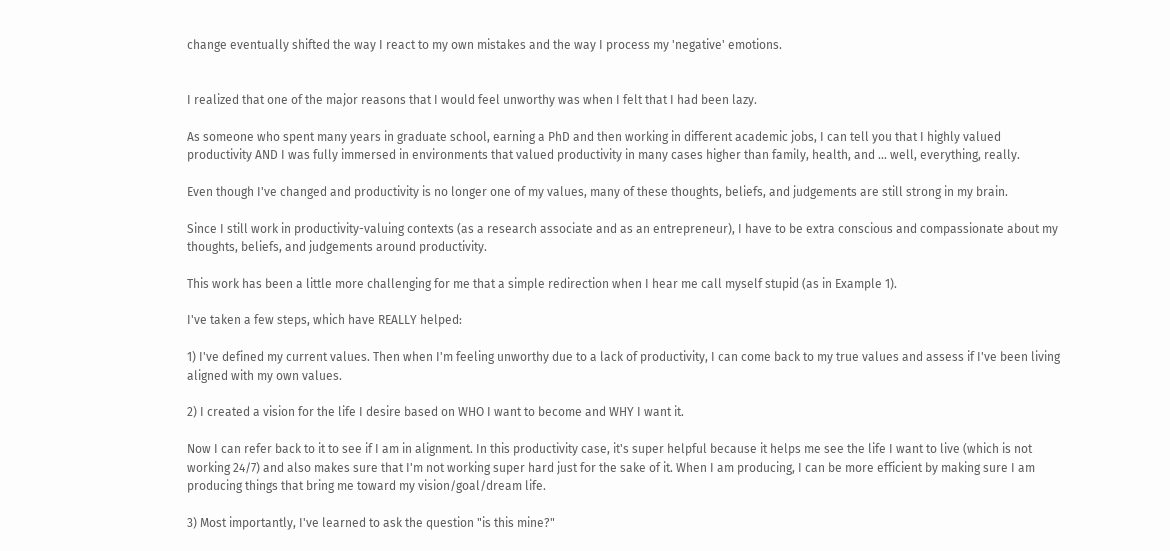change eventually shifted the way I react to my own mistakes and the way I process my 'negative' emotions.


I realized that one of the major reasons that I would feel unworthy was when I felt that I had been lazy.

As someone who spent many years in graduate school, earning a PhD and then working in different academic jobs, I can tell you that I highly valued productivity AND I was fully immersed in environments that valued productivity in many cases higher than family, health, and ... well, everything, really.

Even though I've changed and productivity is no longer one of my values, many of these thoughts, beliefs, and judgements are still strong in my brain.

Since I still work in productivity-valuing contexts (as a research associate and as an entrepreneur), I have to be extra conscious and compassionate about my thoughts, beliefs, and judgements around productivity.

This work has been a little more challenging for me that a simple redirection when I hear me call myself stupid (as in Example 1).

I've taken a few steps, which have REALLY helped:

1) I've defined my current values. Then when I'm feeling unworthy due to a lack of productivity, I can come back to my true values and assess if I've been living aligned with my own values.

2) I created a vision for the life I desire based on WHO I want to become and WHY I want it.

Now I can refer back to it to see if I am in alignment. In this productivity case, it's super helpful because it helps me see the life I want to live (which is not working 24/7) and also makes sure that I'm not working super hard just for the sake of it. When I am producing, I can be more efficient by making sure I am producing things that bring me toward my vision/goal/dream life.

3) Most importantly, I've learned to ask the question "is this mine?"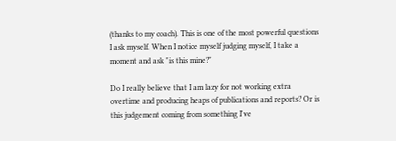(thanks to my coach). This is one of the most powerful questions I ask myself. When I notice myself judging myself, I take a moment and ask "is this mine?"

Do I really believe that I am lazy for not working extra overtime and producing heaps of publications and reports? Or is this judgement coming from something I've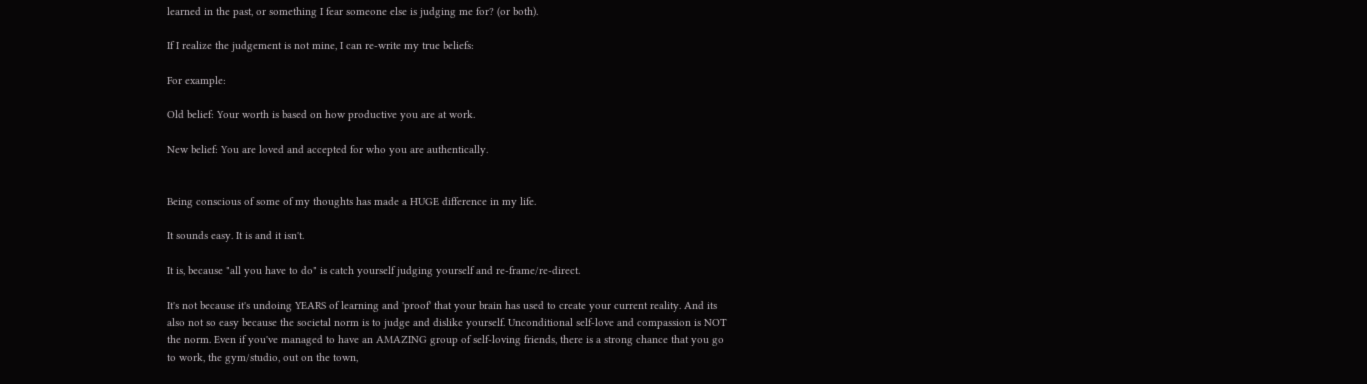learned in the past, or something I fear someone else is judging me for? (or both).

If I realize the judgement is not mine, I can re-write my true beliefs:

For example:

Old belief: Your worth is based on how productive you are at work.

New belief: You are loved and accepted for who you are authentically.


Being conscious of some of my thoughts has made a HUGE difference in my life.

It sounds easy. It is and it isn't.

It is, because "all you have to do" is catch yourself judging yourself and re-frame/re-direct.

It's not because it's undoing YEARS of learning and 'proof' that your brain has used to create your current reality. And its also not so easy because the societal norm is to judge and dislike yourself. Unconditional self-love and compassion is NOT the norm. Even if you've managed to have an AMAZING group of self-loving friends, there is a strong chance that you go to work, the gym/studio, out on the town,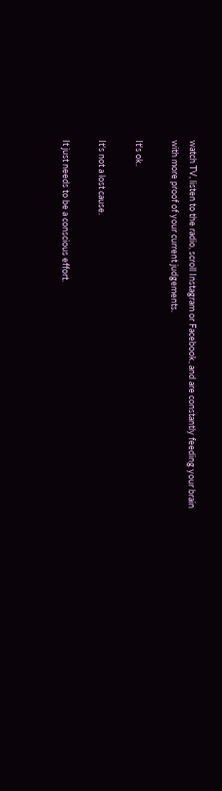watch TV, listen to the radio, scroll Instagram or Facebook, and are constantly feeding your brain with more proof of your current judgements.

It's ok.

It's not a lost cause.

It just needs to be a conscious effort.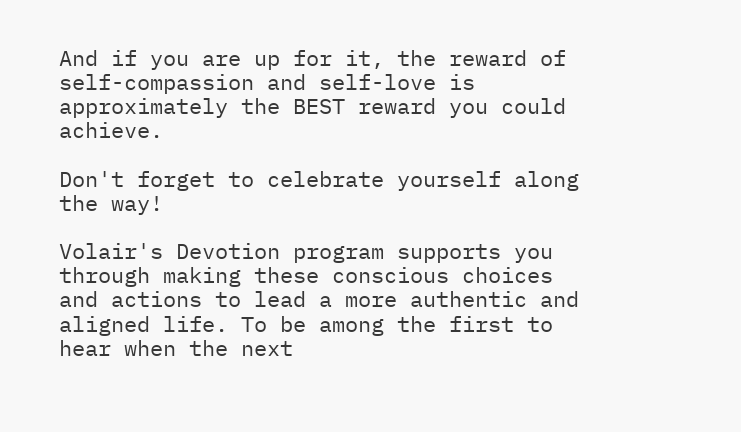And if you are up for it, the reward of self-compassion and self-love is approximately the BEST reward you could achieve.

Don't forget to celebrate yourself along the way!

Volair's Devotion program supports you through making these conscious choices and actions to lead a more authentic and aligned life. To be among the first to hear when the next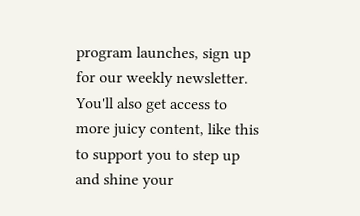program launches, sign up for our weekly newsletter. You'll also get access to more juicy content, like this to support you to step up and shine your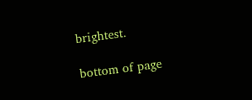brightest.

bottom of page